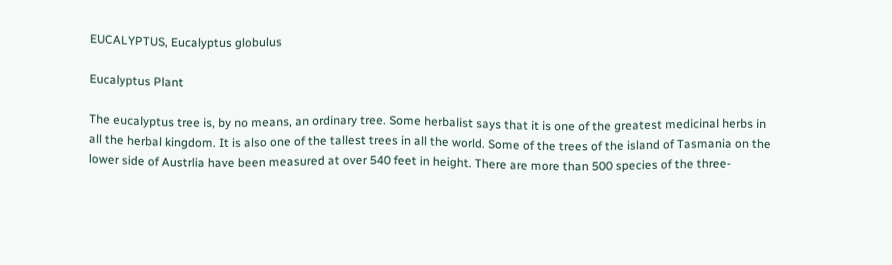EUCALYPTUS, Eucalyptus globulus

Eucalyptus Plant

The eucalyptus tree is, by no means, an ordinary tree. Some herbalist says that it is one of the greatest medicinal herbs in all the herbal kingdom. It is also one of the tallest trees in all the world. Some of the trees of the island of Tasmania on the lower side of Austrlia have been measured at over 540 feet in height. There are more than 500 species of the three-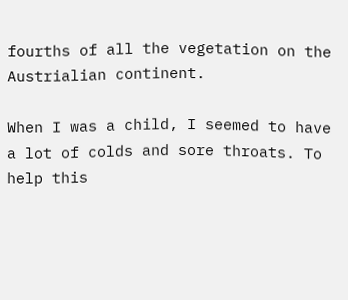fourths of all the vegetation on the Austrialian continent.

When I was a child, I seemed to have a lot of colds and sore throats. To help this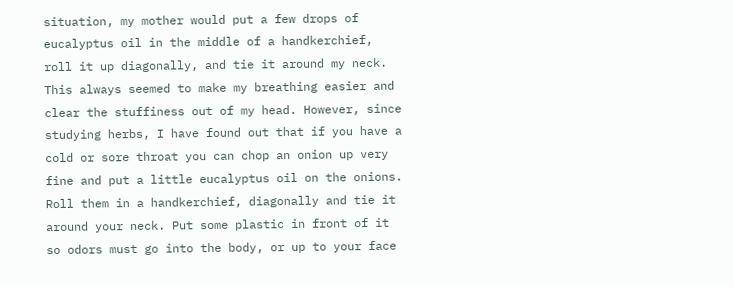situation, my mother would put a few drops of eucalyptus oil in the middle of a handkerchief, roll it up diagonally, and tie it around my neck. This always seemed to make my breathing easier and clear the stuffiness out of my head. However, since studying herbs, I have found out that if you have a cold or sore throat you can chop an onion up very fine and put a little eucalyptus oil on the onions. Roll them in a handkerchief, diagonally and tie it around your neck. Put some plastic in front of it so odors must go into the body, or up to your face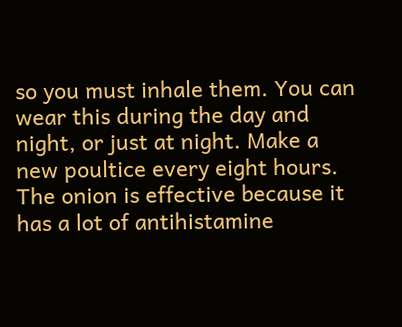so you must inhale them. You can wear this during the day and night, or just at night. Make a new poultice every eight hours. The onion is effective because it has a lot of antihistamine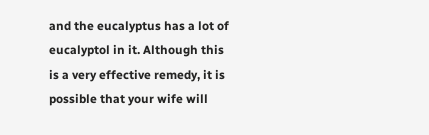and the eucalyptus has a lot of eucalyptol in it. Although this is a very effective remedy, it is possible that your wife will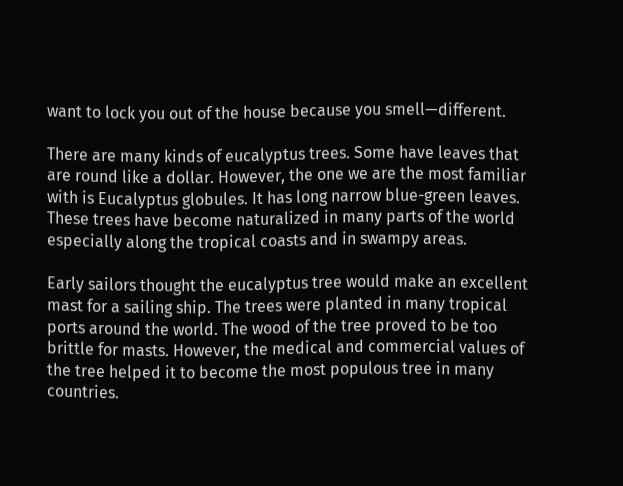want to lock you out of the house because you smell—different.

There are many kinds of eucalyptus trees. Some have leaves that are round like a dollar. However, the one we are the most familiar with is Eucalyptus globules. It has long narrow blue-green leaves. These trees have become naturalized in many parts of the world especially along the tropical coasts and in swampy areas.

Early sailors thought the eucalyptus tree would make an excellent mast for a sailing ship. The trees were planted in many tropical ports around the world. The wood of the tree proved to be too brittle for masts. However, the medical and commercial values of the tree helped it to become the most populous tree in many countries.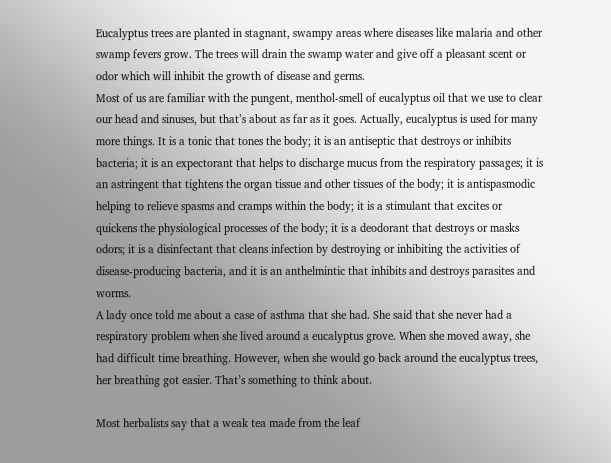Eucalyptus trees are planted in stagnant, swampy areas where diseases like malaria and other swamp fevers grow. The trees will drain the swamp water and give off a pleasant scent or odor which will inhibit the growth of disease and germs.
Most of us are familiar with the pungent, menthol-smell of eucalyptus oil that we use to clear our head and sinuses, but that’s about as far as it goes. Actually, eucalyptus is used for many more things. It is a tonic that tones the body; it is an antiseptic that destroys or inhibits bacteria; it is an expectorant that helps to discharge mucus from the respiratory passages; it is an astringent that tightens the organ tissue and other tissues of the body; it is antispasmodic helping to relieve spasms and cramps within the body; it is a stimulant that excites or quickens the physiological processes of the body; it is a deodorant that destroys or masks odors; it is a disinfectant that cleans infection by destroying or inhibiting the activities of disease-producing bacteria, and it is an anthelmintic that inhibits and destroys parasites and worms.
A lady once told me about a case of asthma that she had. She said that she never had a respiratory problem when she lived around a eucalyptus grove. When she moved away, she had difficult time breathing. However, when she would go back around the eucalyptus trees, her breathing got easier. That’s something to think about.

Most herbalists say that a weak tea made from the leaf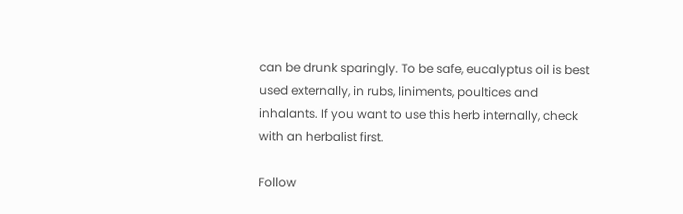can be drunk sparingly. To be safe, eucalyptus oil is best used externally, in rubs, liniments, poultices and inhalants. If you want to use this herb internally, check with an herbalist first.

Follow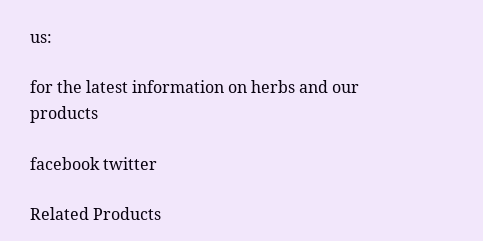us:

for the latest information on herbs and our products

facebook twitter

Related Products